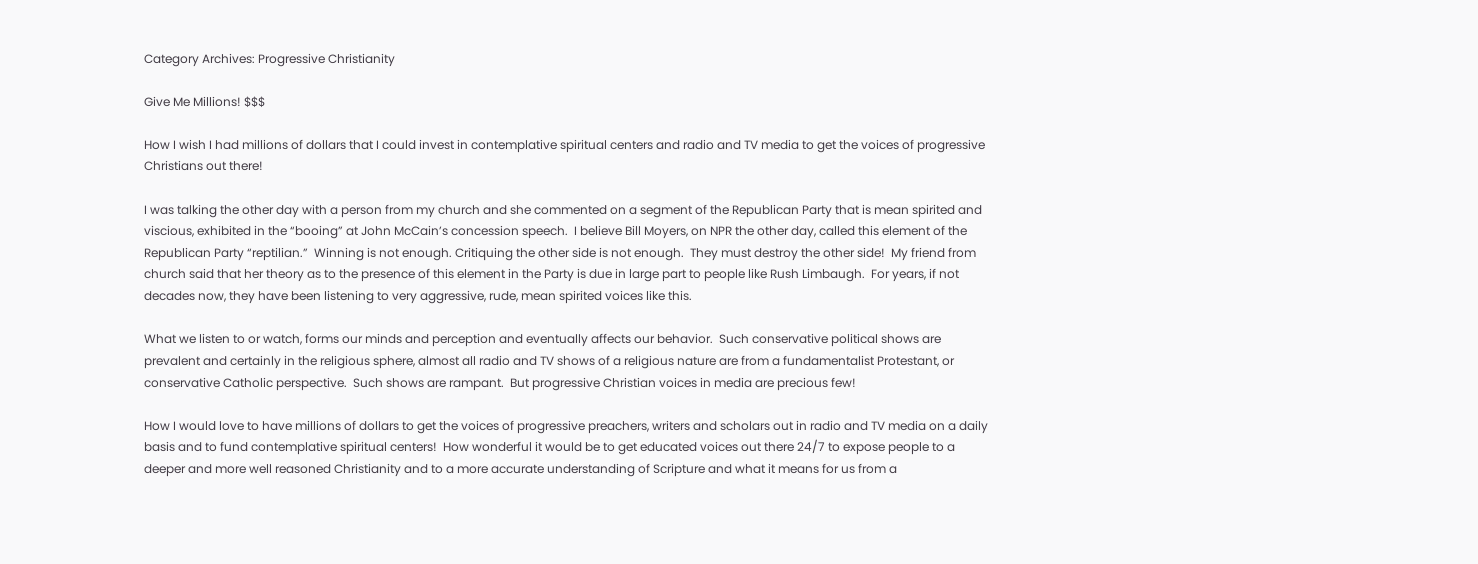Category Archives: Progressive Christianity

Give Me Millions! $$$

How I wish I had millions of dollars that I could invest in contemplative spiritual centers and radio and TV media to get the voices of progressive Christians out there!

I was talking the other day with a person from my church and she commented on a segment of the Republican Party that is mean spirited and viscious, exhibited in the “booing” at John McCain’s concession speech.  I believe Bill Moyers, on NPR the other day, called this element of the Republican Party “reptilian.”  Winning is not enough. Critiquing the other side is not enough.  They must destroy the other side!  My friend from church said that her theory as to the presence of this element in the Party is due in large part to people like Rush Limbaugh.  For years, if not decades now, they have been listening to very aggressive, rude, mean spirited voices like this.

What we listen to or watch, forms our minds and perception and eventually affects our behavior.  Such conservative political shows are prevalent and certainly in the religious sphere, almost all radio and TV shows of a religious nature are from a fundamentalist Protestant, or conservative Catholic perspective.  Such shows are rampant.  But progressive Christian voices in media are precious few!

How I would love to have millions of dollars to get the voices of progressive preachers, writers and scholars out in radio and TV media on a daily basis and to fund contemplative spiritual centers!  How wonderful it would be to get educated voices out there 24/7 to expose people to a deeper and more well reasoned Christianity and to a more accurate understanding of Scripture and what it means for us from a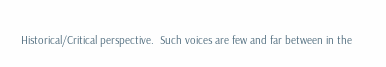Historical/Critical perspective.  Such voices are few and far between in the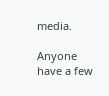media.

Anyone have a few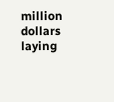million dollars laying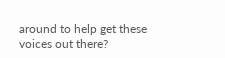around to help get these voices out there?